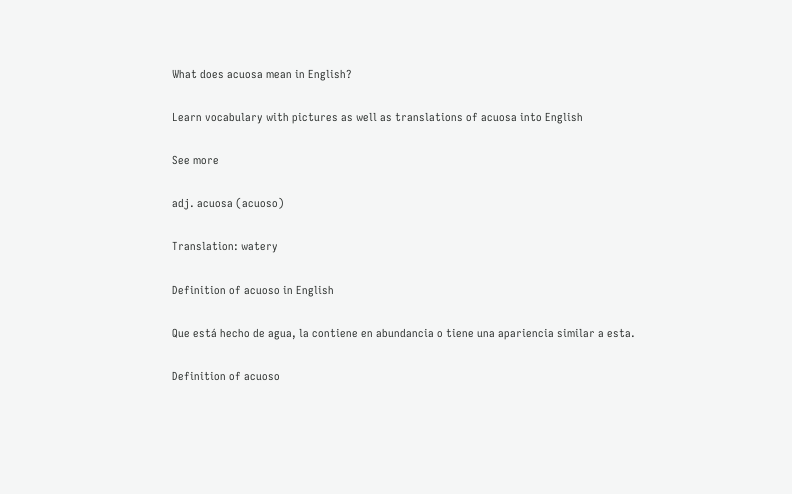What does acuosa mean in English?

Learn vocabulary with pictures as well as translations of acuosa into English

See more

adj. acuosa (acuoso)

Translation: watery

Definition of acuoso in English

Que está hecho de agua, la contiene en abundancia o tiene una apariencia similar a esta.

Definition of acuoso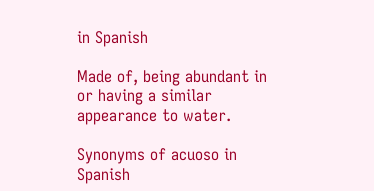in Spanish

Made of, being abundant in or having a similar appearance to water.

Synonyms of acuoso in Spanish